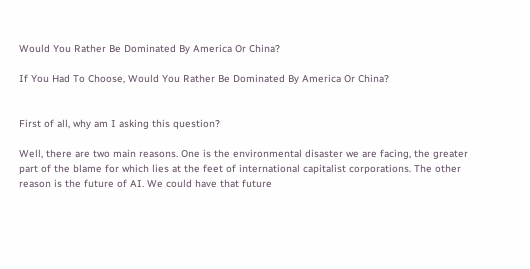Would You Rather Be Dominated By America Or China?

If You Had To Choose, Would You Rather Be Dominated By America Or China?


First of all, why am I asking this question?

Well, there are two main reasons. One is the environmental disaster we are facing, the greater part of the blame for which lies at the feet of international capitalist corporations. The other reason is the future of AI. We could have that future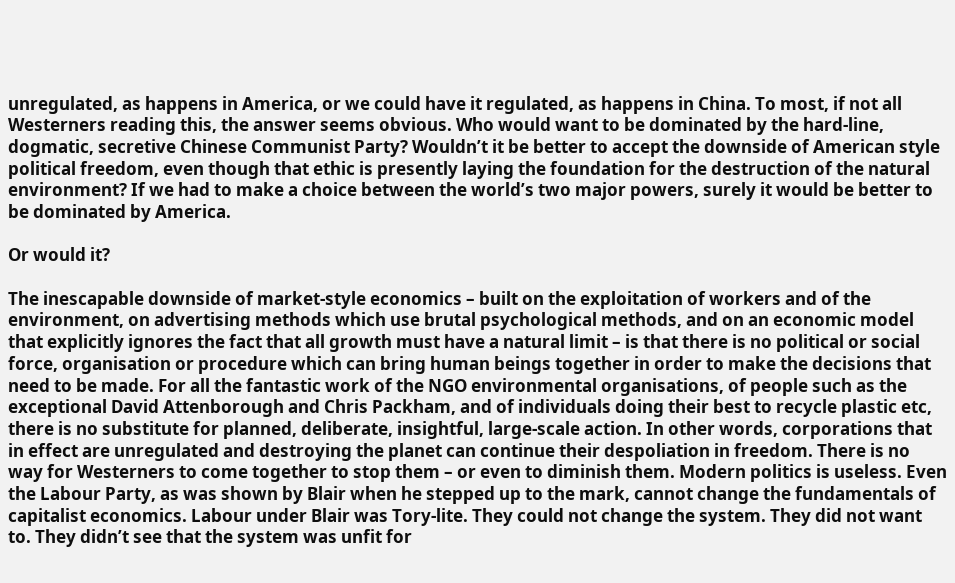unregulated, as happens in America, or we could have it regulated, as happens in China. To most, if not all Westerners reading this, the answer seems obvious. Who would want to be dominated by the hard-line, dogmatic, secretive Chinese Communist Party? Wouldn’t it be better to accept the downside of American style political freedom, even though that ethic is presently laying the foundation for the destruction of the natural environment? If we had to make a choice between the world’s two major powers, surely it would be better to be dominated by America.

Or would it?

The inescapable downside of market-style economics – built on the exploitation of workers and of the environment, on advertising methods which use brutal psychological methods, and on an economic model that explicitly ignores the fact that all growth must have a natural limit – is that there is no political or social force, organisation or procedure which can bring human beings together in order to make the decisions that need to be made. For all the fantastic work of the NGO environmental organisations, of people such as the exceptional David Attenborough and Chris Packham, and of individuals doing their best to recycle plastic etc, there is no substitute for planned, deliberate, insightful, large-scale action. In other words, corporations that in effect are unregulated and destroying the planet can continue their despoliation in freedom. There is no way for Westerners to come together to stop them – or even to diminish them. Modern politics is useless. Even the Labour Party, as was shown by Blair when he stepped up to the mark, cannot change the fundamentals of capitalist economics. Labour under Blair was Tory-lite. They could not change the system. They did not want to. They didn’t see that the system was unfit for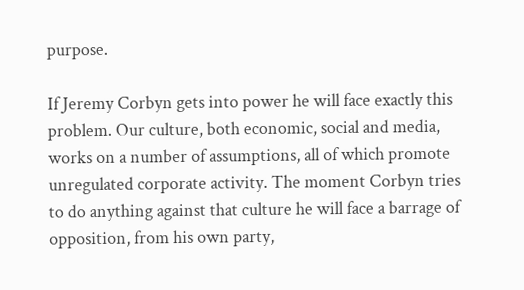purpose.

If Jeremy Corbyn gets into power he will face exactly this problem. Our culture, both economic, social and media, works on a number of assumptions, all of which promote unregulated corporate activity. The moment Corbyn tries to do anything against that culture he will face a barrage of opposition, from his own party,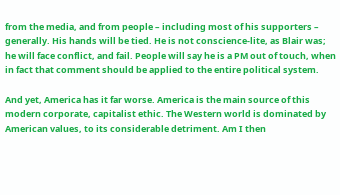from the media, and from people – including most of his supporters – generally. His hands will be tied. He is not conscience-lite, as Blair was; he will face conflict, and fail. People will say he is a PM out of touch, when in fact that comment should be applied to the entire political system.

And yet, America has it far worse. America is the main source of this modern corporate, capitalist ethic. The Western world is dominated by American values, to its considerable detriment. Am I then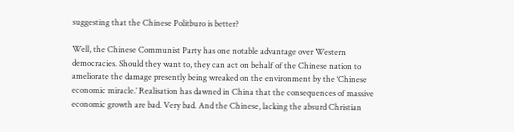suggesting that the Chinese Politburo is better?

Well, the Chinese Communist Party has one notable advantage over Western democracies. Should they want to, they can act on behalf of the Chinese nation to ameliorate the damage presently being wreaked on the environment by the ‘Chinese economic miracle.’ Realisation has dawned in China that the consequences of massive economic growth are bad. Very bad. And the Chinese, lacking the absurd Christian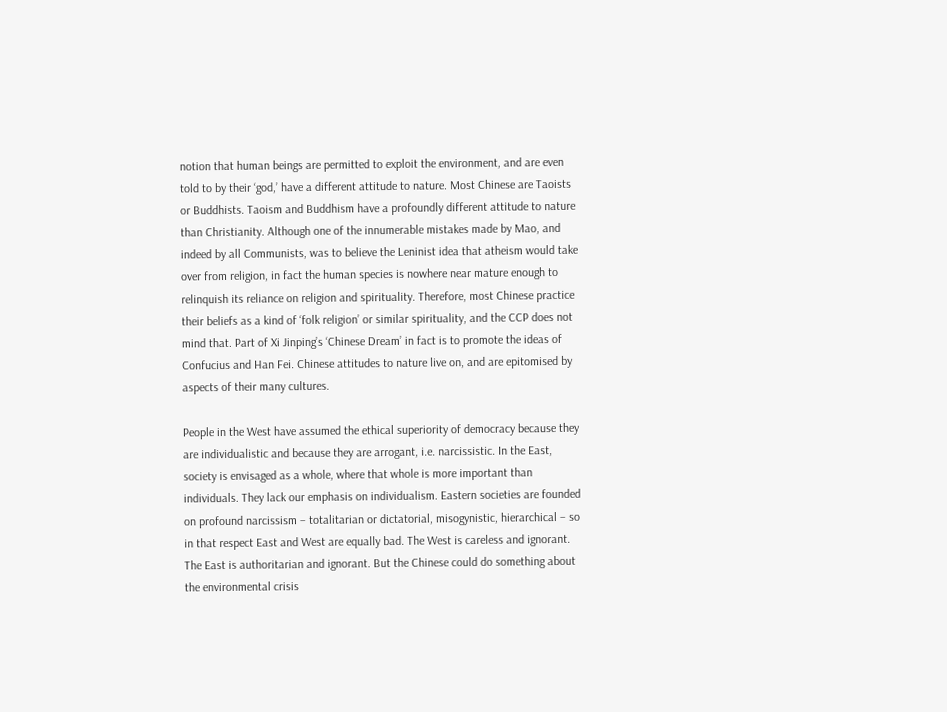notion that human beings are permitted to exploit the environment, and are even told to by their ‘god,’ have a different attitude to nature. Most Chinese are Taoists or Buddhists. Taoism and Buddhism have a profoundly different attitude to nature than Christianity. Although one of the innumerable mistakes made by Mao, and indeed by all Communists, was to believe the Leninist idea that atheism would take over from religion, in fact the human species is nowhere near mature enough to relinquish its reliance on religion and spirituality. Therefore, most Chinese practice their beliefs as a kind of ‘folk religion’ or similar spirituality, and the CCP does not mind that. Part of Xi Jinping’s ‘Chinese Dream’ in fact is to promote the ideas of Confucius and Han Fei. Chinese attitudes to nature live on, and are epitomised by aspects of their many cultures.

People in the West have assumed the ethical superiority of democracy because they are individualistic and because they are arrogant, i.e. narcissistic. In the East, society is envisaged as a whole, where that whole is more important than individuals. They lack our emphasis on individualism. Eastern societies are founded on profound narcissism – totalitarian or dictatorial, misogynistic, hierarchical – so in that respect East and West are equally bad. The West is careless and ignorant. The East is authoritarian and ignorant. But the Chinese could do something about the environmental crisis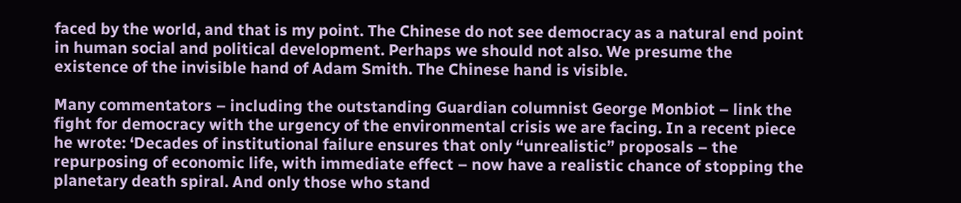faced by the world, and that is my point. The Chinese do not see democracy as a natural end point in human social and political development. Perhaps we should not also. We presume the existence of the invisible hand of Adam Smith. The Chinese hand is visible.

Many commentators – including the outstanding Guardian columnist George Monbiot – link the fight for democracy with the urgency of the environmental crisis we are facing. In a recent piece he wrote: ‘Decades of institutional failure ensures that only “unrealistic” proposals – the repurposing of economic life, with immediate effect – now have a realistic chance of stopping the planetary death spiral. And only those who stand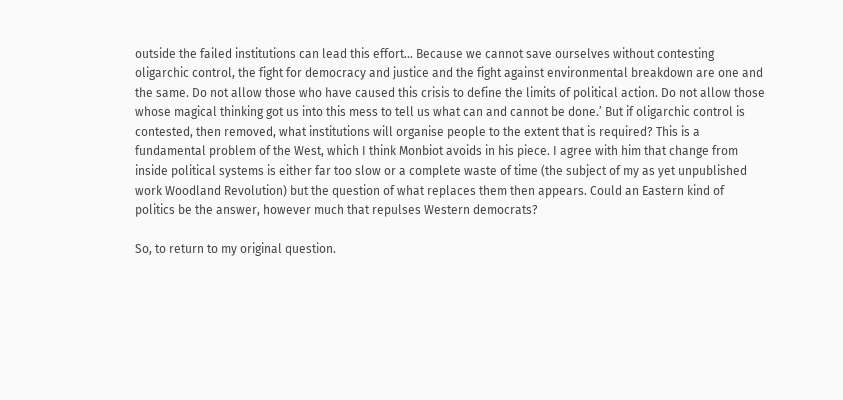outside the failed institutions can lead this effort… Because we cannot save ourselves without contesting oligarchic control, the fight for democracy and justice and the fight against environmental breakdown are one and the same. Do not allow those who have caused this crisis to define the limits of political action. Do not allow those whose magical thinking got us into this mess to tell us what can and cannot be done.’ But if oligarchic control is contested, then removed, what institutions will organise people to the extent that is required? This is a fundamental problem of the West, which I think Monbiot avoids in his piece. I agree with him that change from inside political systems is either far too slow or a complete waste of time (the subject of my as yet unpublished work Woodland Revolution) but the question of what replaces them then appears. Could an Eastern kind of politics be the answer, however much that repulses Western democrats?

So, to return to my original question.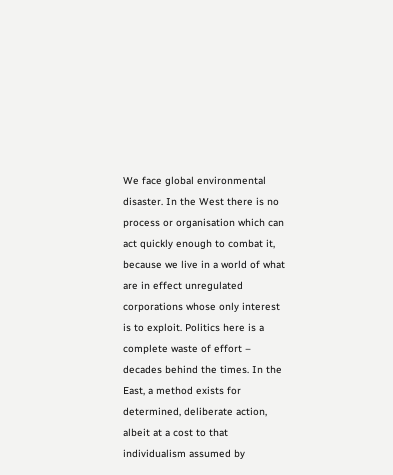We face global environmental disaster. In the West there is no process or organisation which can act quickly enough to combat it, because we live in a world of what are in effect unregulated corporations whose only interest is to exploit. Politics here is a complete waste of effort – decades behind the times. In the East, a method exists for determined, deliberate action, albeit at a cost to that individualism assumed by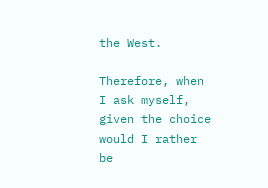the West.

Therefore, when I ask myself, given the choice would I rather be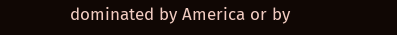dominated by America or by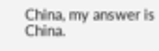China, my answer is China.